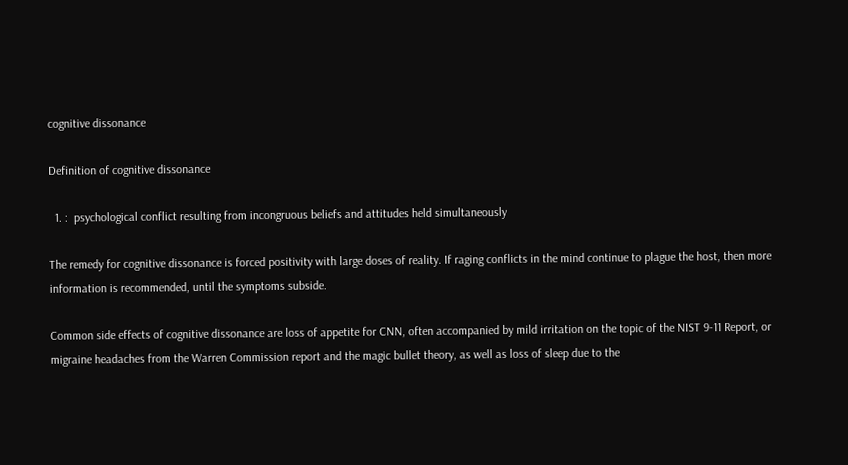cognitive dissonance

Definition of cognitive dissonance

  1. :  psychological conflict resulting from incongruous beliefs and attitudes held simultaneously

The remedy for cognitive dissonance is forced positivity with large doses of reality. If raging conflicts in the mind continue to plague the host, then more information is recommended, until the symptoms subside.

Common side effects of cognitive dissonance are loss of appetite for CNN, often accompanied by mild irritation on the topic of the NIST 9-11 Report, or migraine headaches from the Warren Commission report and the magic bullet theory, as well as loss of sleep due to the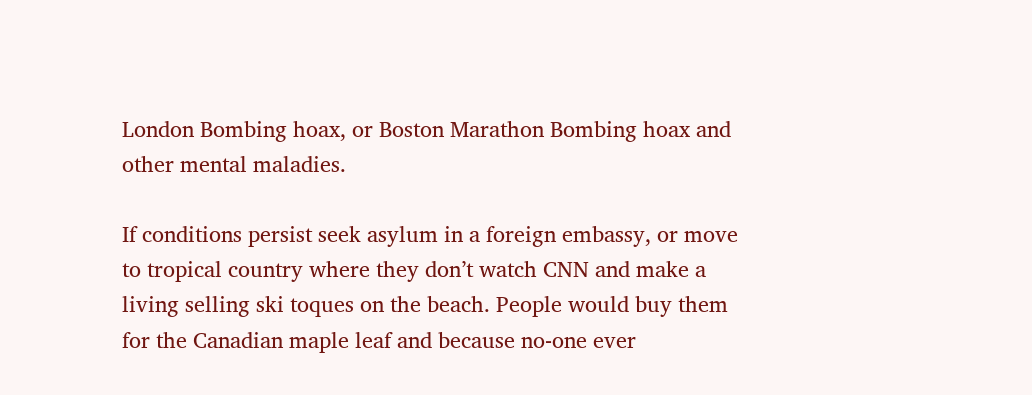London Bombing hoax, or Boston Marathon Bombing hoax and other mental maladies.

If conditions persist seek asylum in a foreign embassy, or move to tropical country where they don’t watch CNN and make a living selling ski toques on the beach. People would buy them for the Canadian maple leaf and because no-one ever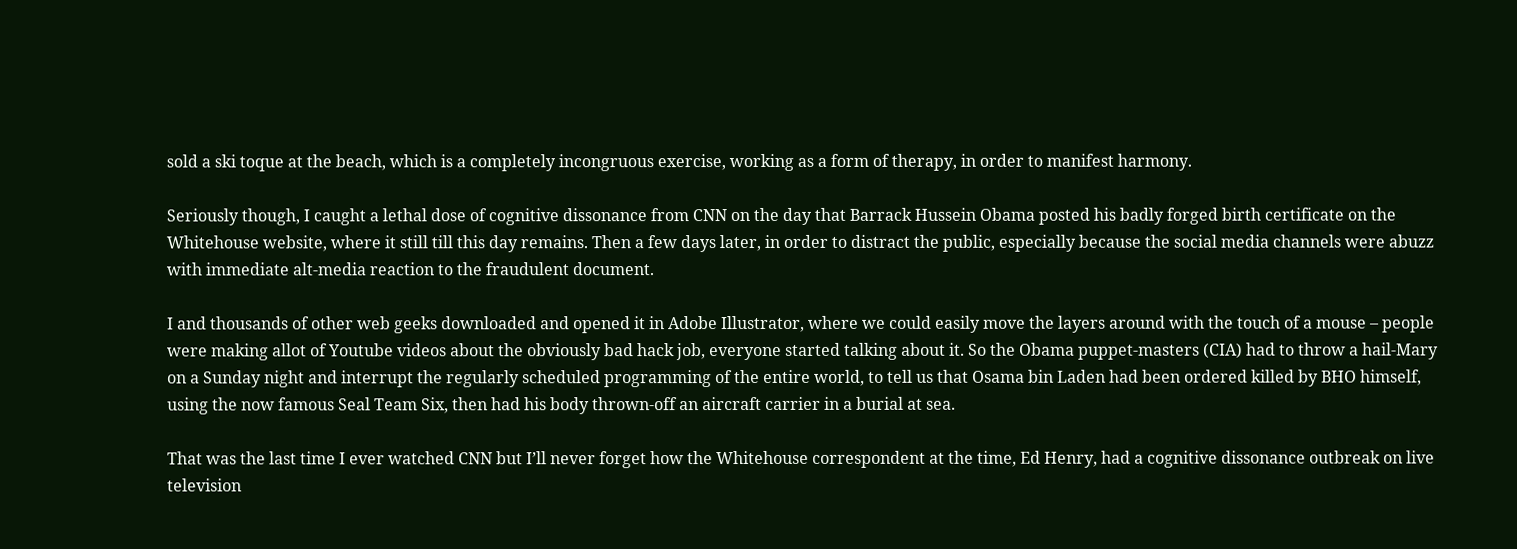sold a ski toque at the beach, which is a completely incongruous exercise, working as a form of therapy, in order to manifest harmony.

Seriously though, I caught a lethal dose of cognitive dissonance from CNN on the day that Barrack Hussein Obama posted his badly forged birth certificate on the Whitehouse website, where it still till this day remains. Then a few days later, in order to distract the public, especially because the social media channels were abuzz with immediate alt-media reaction to the fraudulent document.

I and thousands of other web geeks downloaded and opened it in Adobe Illustrator, where we could easily move the layers around with the touch of a mouse – people were making allot of Youtube videos about the obviously bad hack job, everyone started talking about it. So the Obama puppet-masters (CIA) had to throw a hail-Mary on a Sunday night and interrupt the regularly scheduled programming of the entire world, to tell us that Osama bin Laden had been ordered killed by BHO himself, using the now famous Seal Team Six, then had his body thrown-off an aircraft carrier in a burial at sea.

That was the last time I ever watched CNN but I’ll never forget how the Whitehouse correspondent at the time, Ed Henry, had a cognitive dissonance outbreak on live television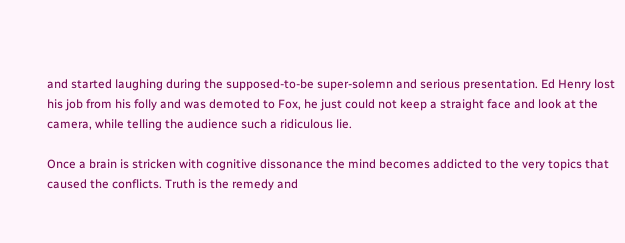and started laughing during the supposed-to-be super-solemn and serious presentation. Ed Henry lost his job from his folly and was demoted to Fox, he just could not keep a straight face and look at the camera, while telling the audience such a ridiculous lie.

Once a brain is stricken with cognitive dissonance the mind becomes addicted to the very topics that caused the conflicts. Truth is the remedy and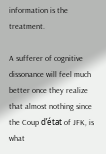information is the treatment.

A sufferer of cognitive dissonance will feel much better once they realize that almost nothing since the Coup d’état of JFK, is what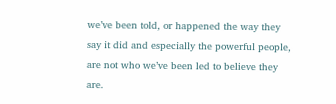we’ve been told, or happened the way they say it did and especially the powerful people, are not who we’ve been led to believe they are.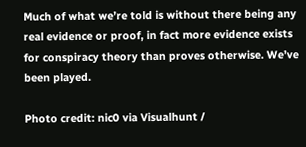Much of what we’re told is without there being any real evidence or proof, in fact more evidence exists for conspiracy theory than proves otherwise. We’ve been played.

Photo credit: nic0 via Visualhunt /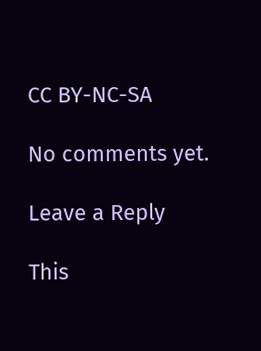CC BY-NC-SA

No comments yet.

Leave a Reply

This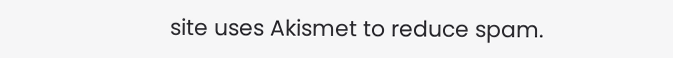site uses Akismet to reduce spam.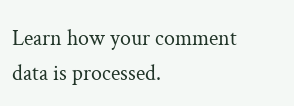Learn how your comment data is processed.